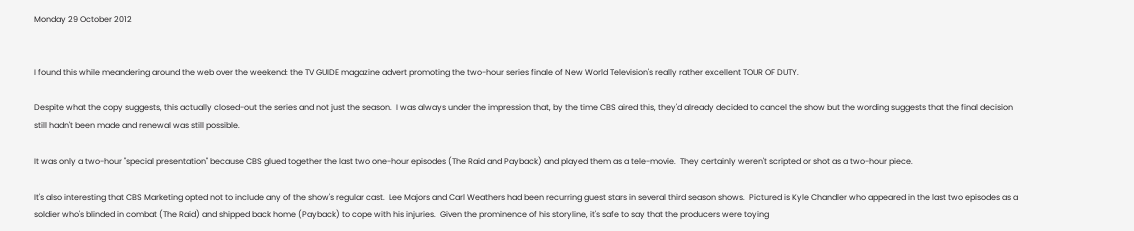Monday 29 October 2012


I found this while meandering around the web over the weekend: the TV GUIDE magazine advert promoting the two-hour series finale of New World Television's really rather excellent TOUR OF DUTY.

Despite what the copy suggests, this actually closed-out the series and not just the season.  I was always under the impression that, by the time CBS aired this, they'd already decided to cancel the show but the wording suggests that the final decision still hadn't been made and renewal was still possible.

It was only a two-hour "special presentation" because CBS glued together the last two one-hour episodes (The Raid and Payback) and played them as a tele-movie.  They certainly weren't scripted or shot as a two-hour piece.

It's also interesting that CBS Marketing opted not to include any of the show's regular cast.  Lee Majors and Carl Weathers had been recurring guest stars in several third season shows.  Pictured is Kyle Chandler who appeared in the last two episodes as a soldier who's blinded in combat (The Raid) and shipped back home (Payback) to cope with his injuries.  Given the prominence of his storyline, it's safe to say that the producers were toying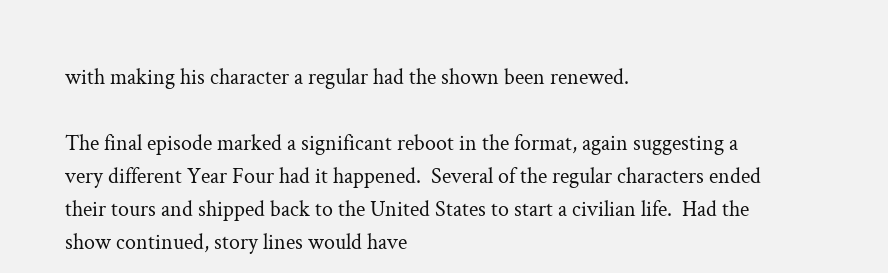with making his character a regular had the shown been renewed.

The final episode marked a significant reboot in the format, again suggesting a very different Year Four had it happened.  Several of the regular characters ended their tours and shipped back to the United States to start a civilian life.  Had the show continued, story lines would have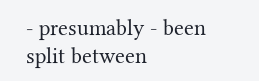- presumably - been split between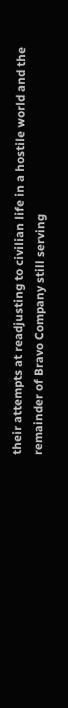their attempts at readjusting to civilian life in a hostile world and the remainder of Bravo Company still serving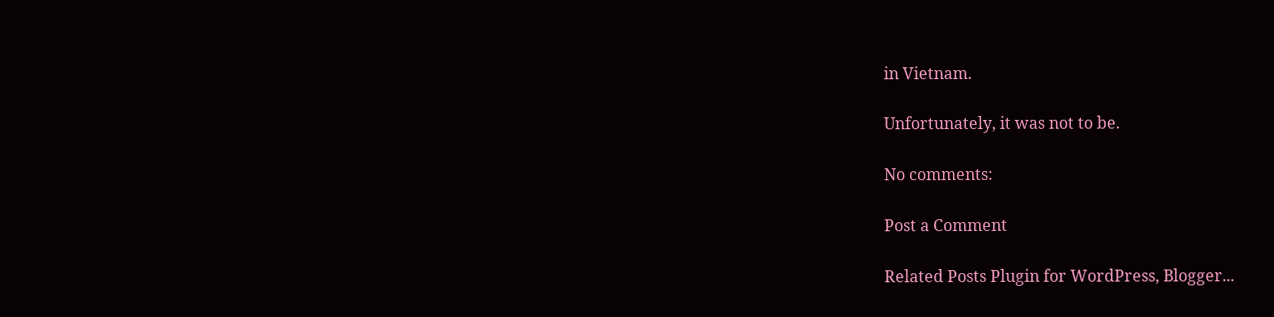in Vietnam.

Unfortunately, it was not to be.

No comments:

Post a Comment

Related Posts Plugin for WordPress, Blogger...